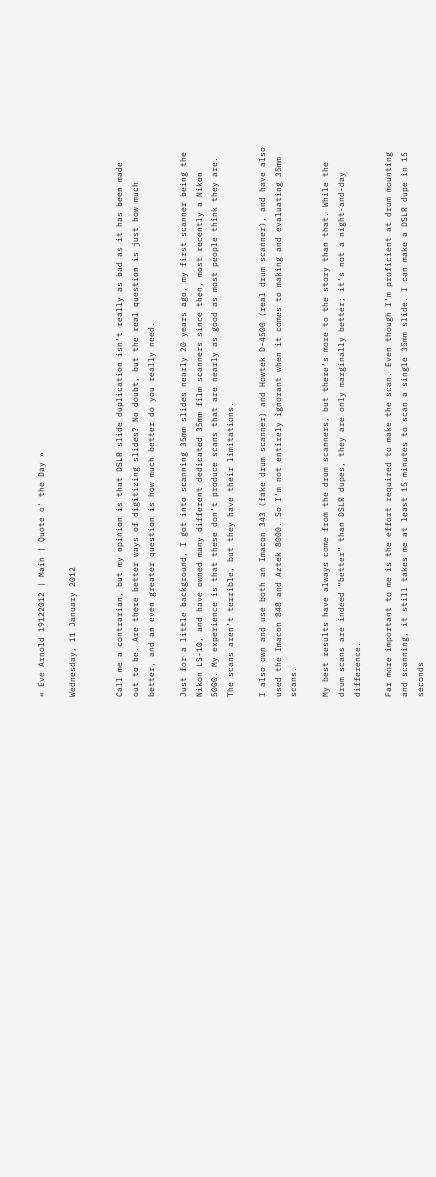« Eve Arnold 19122012 | Main | Quote o' the Day »

Wednesday, 11 January 2012


Call me a contrarian, but my opinion is that DSLR slide duplication isn’t really as bad as it has been made out to be. Are there better ways of digitizing slides? No doubt, but the real question is just how much better, and an even greater question is how much better do you really need.

Just for a little background, I got into scanning 35mm slides nearly 20 years ago, my first scanner being the Nikon LS-10, and have owned many different dedicated 35mm film scanners since then, most recently a Nikon 5000. My experience is that these don’t produce scans that are nearly as good as most people think they are. The scans aren’t terrible, but they have their limitations.

I also own and use both an Imacon 343 (fake drum scanner) and Howtek D-4500 (real drum scanner), and have also used the Imacon 848 and Aztek 8000. So I’m not entirely ignorant when it comes to making and evaluating 35mm scans.

My best results have always come from the drum scanners, but there’s more to the story than that. While the drum scans are indeed “better” than DSLR dupes, they are only marginally better; it’s not a night-and-day difference.

Far more important to me is the effort required to make the scan. Even though I’m proficient at drum mounting and scanning, it still takes me at least 15 minutes to scan a single 35mm slide. I can make a DSLR dupe in 15 seconds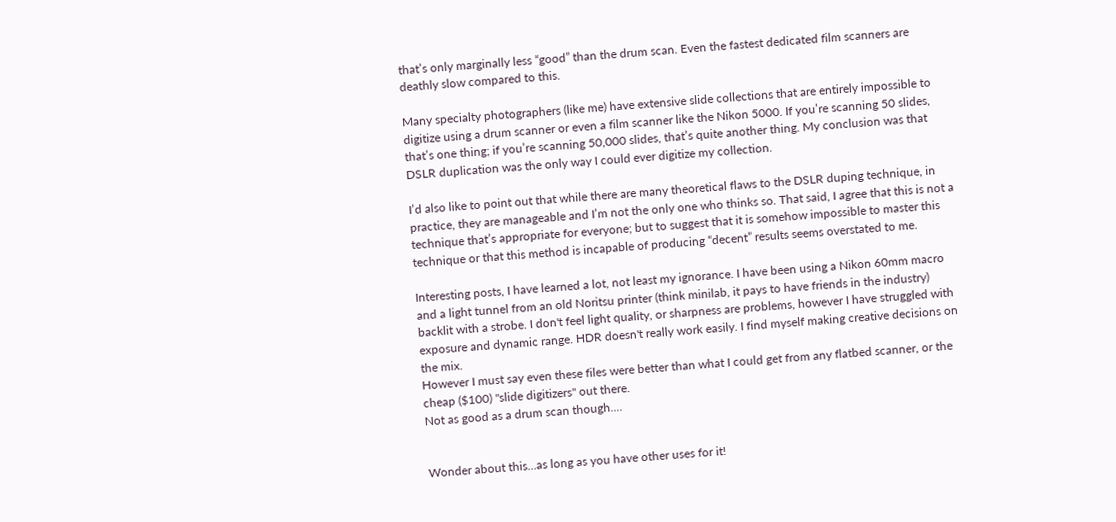that’s only marginally less “good” than the drum scan. Even the fastest dedicated film scanners are deathly slow compared to this.

Many specialty photographers (like me) have extensive slide collections that are entirely impossible to digitize using a drum scanner or even a film scanner like the Nikon 5000. If you’re scanning 50 slides, that’s one thing; if you’re scanning 50,000 slides, that’s quite another thing. My conclusion was that DSLR duplication was the only way I could ever digitize my collection.

I’d also like to point out that while there are many theoretical flaws to the DSLR duping technique, in practice, they are manageable and I’m not the only one who thinks so. That said, I agree that this is not a technique that’s appropriate for everyone; but to suggest that it is somehow impossible to master this technique or that this method is incapable of producing “decent” results seems overstated to me.

Interesting posts, I have learned a lot, not least my ignorance. I have been using a Nikon 60mm macro and a light tunnel from an old Noritsu printer (think minilab, it pays to have friends in the industry) backlit with a strobe. I don't feel light quality, or sharpness are problems, however I have struggled with exposure and dynamic range. HDR doesn't really work easily. I find myself making creative decisions on the mix.
However I must say even these files were better than what I could get from any flatbed scanner, or the cheap ($100) "slide digitizers" out there.
Not as good as a drum scan though....


Wonder about this...as long as you have other uses for it!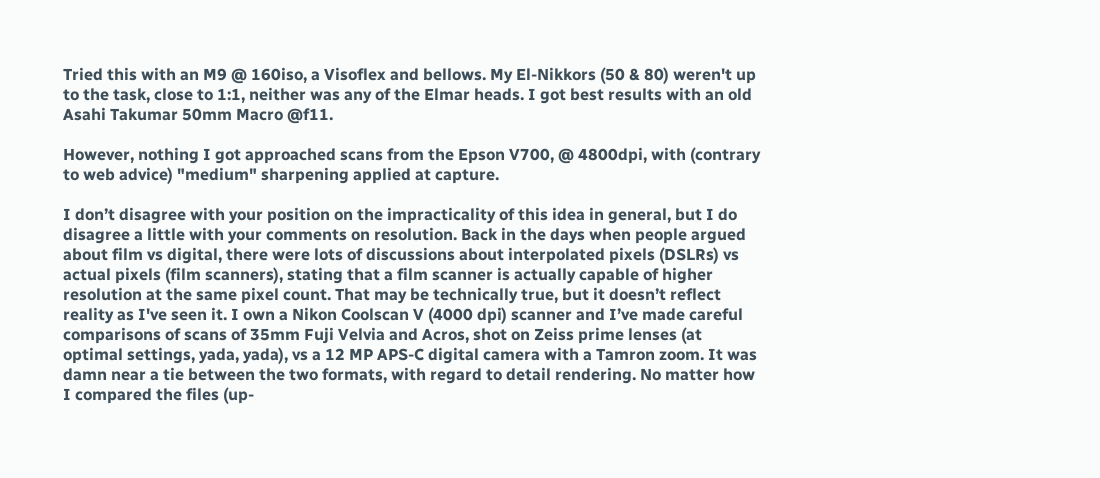Tried this with an M9 @ 160iso, a Visoflex and bellows. My El-Nikkors (50 & 80) weren't up to the task, close to 1:1, neither was any of the Elmar heads. I got best results with an old Asahi Takumar 50mm Macro @f11.

However, nothing I got approached scans from the Epson V700, @ 4800dpi, with (contrary to web advice) "medium" sharpening applied at capture.

I don’t disagree with your position on the impracticality of this idea in general, but I do disagree a little with your comments on resolution. Back in the days when people argued about film vs digital, there were lots of discussions about interpolated pixels (DSLRs) vs actual pixels (film scanners), stating that a film scanner is actually capable of higher resolution at the same pixel count. That may be technically true, but it doesn’t reflect reality as I've seen it. I own a Nikon Coolscan V (4000 dpi) scanner and I’ve made careful comparisons of scans of 35mm Fuji Velvia and Acros, shot on Zeiss prime lenses (at optimal settings, yada, yada), vs a 12 MP APS-C digital camera with a Tamron zoom. It was damn near a tie between the two formats, with regard to detail rendering. No matter how I compared the files (up-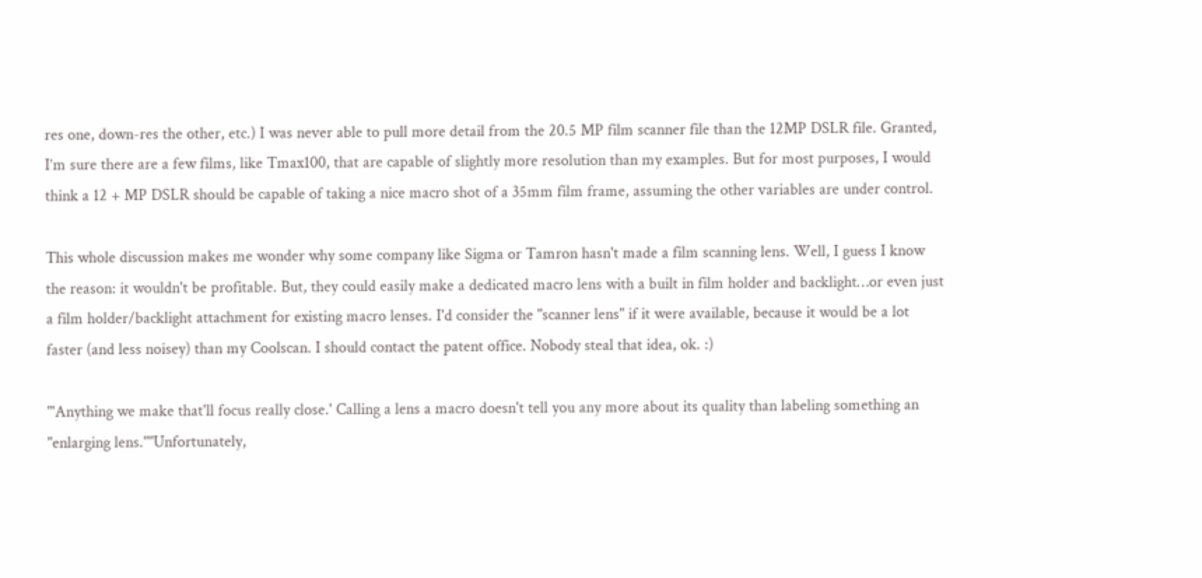res one, down-res the other, etc.) I was never able to pull more detail from the 20.5 MP film scanner file than the 12MP DSLR file. Granted, I’m sure there are a few films, like Tmax100, that are capable of slightly more resolution than my examples. But for most purposes, I would think a 12 + MP DSLR should be capable of taking a nice macro shot of a 35mm film frame, assuming the other variables are under control.

This whole discussion makes me wonder why some company like Sigma or Tamron hasn't made a film scanning lens. Well, I guess I know the reason: it wouldn't be profitable. But, they could easily make a dedicated macro lens with a built in film holder and backlight…or even just a film holder/backlight attachment for existing macro lenses. I'd consider the "scanner lens" if it were available, because it would be a lot faster (and less noisey) than my Coolscan. I should contact the patent office. Nobody steal that idea, ok. :)

"'Anything we make that'll focus really close.' Calling a lens a macro doesn't tell you any more about its quality than labeling something an "enlarging lens.""Unfortunately,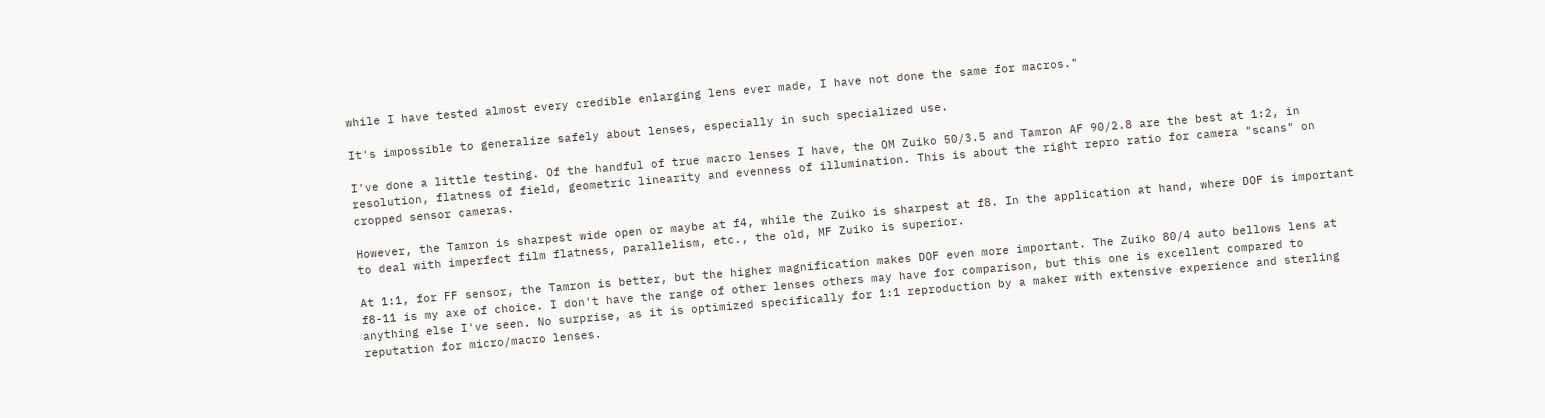while I have tested almost every credible enlarging lens ever made, I have not done the same for macros."

It's impossible to generalize safely about lenses, especially in such specialized use.

I've done a little testing. Of the handful of true macro lenses I have, the OM Zuiko 50/3.5 and Tamron AF 90/2.8 are the best at 1:2, in resolution, flatness of field, geometric linearity and evenness of illumination. This is about the right repro ratio for camera "scans" on cropped sensor cameras.

However, the Tamron is sharpest wide open or maybe at f4, while the Zuiko is sharpest at f8. In the application at hand, where DOF is important to deal with imperfect film flatness, parallelism, etc., the old, MF Zuiko is superior.

At 1:1, for FF sensor, the Tamron is better, but the higher magnification makes DOF even more important. The Zuiko 80/4 auto bellows lens at f8-11 is my axe of choice. I don't have the range of other lenses others may have for comparison, but this one is excellent compared to anything else I've seen. No surprise, as it is optimized specifically for 1:1 reproduction by a maker with extensive experience and sterling reputation for micro/macro lenses.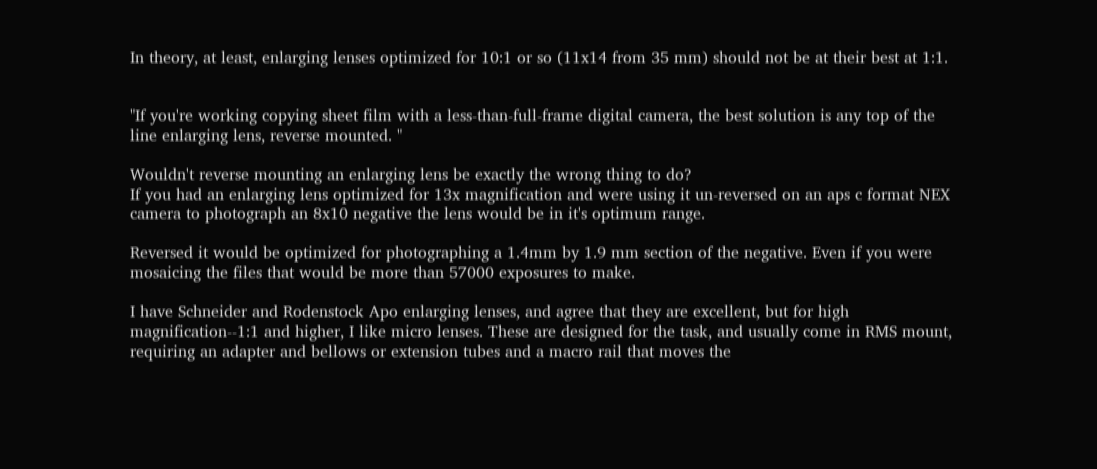In theory, at least, enlarging lenses optimized for 10:1 or so (11x14 from 35 mm) should not be at their best at 1:1.


"If you're working copying sheet film with a less-than-full-frame digital camera, the best solution is any top of the line enlarging lens, reverse mounted. "

Wouldn't reverse mounting an enlarging lens be exactly the wrong thing to do?
If you had an enlarging lens optimized for 13x magnification and were using it un-reversed on an aps c format NEX camera to photograph an 8x10 negative the lens would be in it's optimum range.

Reversed it would be optimized for photographing a 1.4mm by 1.9 mm section of the negative. Even if you were mosaicing the files that would be more than 57000 exposures to make.

I have Schneider and Rodenstock Apo enlarging lenses, and agree that they are excellent, but for high magnification--1:1 and higher, I like micro lenses. These are designed for the task, and usually come in RMS mount, requiring an adapter and bellows or extension tubes and a macro rail that moves the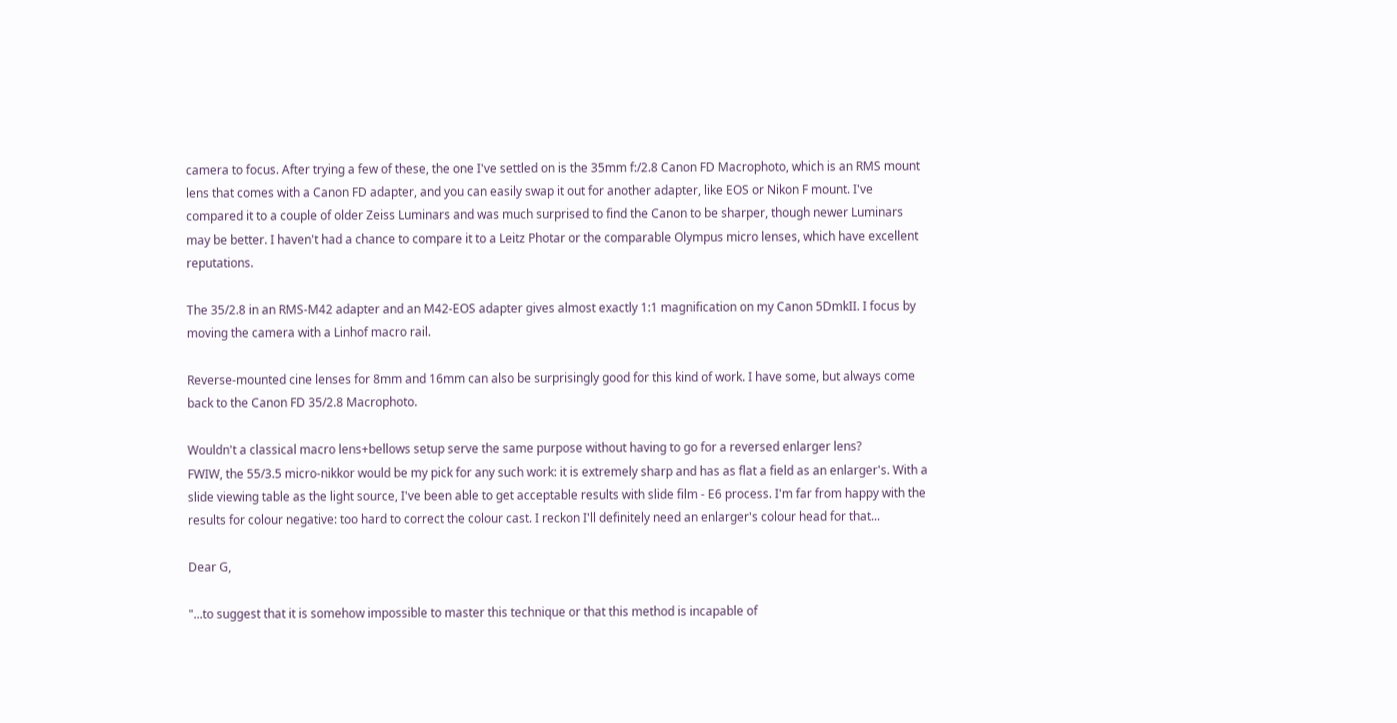camera to focus. After trying a few of these, the one I've settled on is the 35mm f:/2.8 Canon FD Macrophoto, which is an RMS mount lens that comes with a Canon FD adapter, and you can easily swap it out for another adapter, like EOS or Nikon F mount. I've compared it to a couple of older Zeiss Luminars and was much surprised to find the Canon to be sharper, though newer Luminars may be better. I haven't had a chance to compare it to a Leitz Photar or the comparable Olympus micro lenses, which have excellent reputations.

The 35/2.8 in an RMS-M42 adapter and an M42-EOS adapter gives almost exactly 1:1 magnification on my Canon 5DmkII. I focus by moving the camera with a Linhof macro rail.

Reverse-mounted cine lenses for 8mm and 16mm can also be surprisingly good for this kind of work. I have some, but always come back to the Canon FD 35/2.8 Macrophoto.

Wouldn't a classical macro lens+bellows setup serve the same purpose without having to go for a reversed enlarger lens?
FWIW, the 55/3.5 micro-nikkor would be my pick for any such work: it is extremely sharp and has as flat a field as an enlarger's. With a slide viewing table as the light source, I've been able to get acceptable results with slide film - E6 process. I'm far from happy with the results for colour negative: too hard to correct the colour cast. I reckon I'll definitely need an enlarger's colour head for that...

Dear G,

"...to suggest that it is somehow impossible to master this technique or that this method is incapable of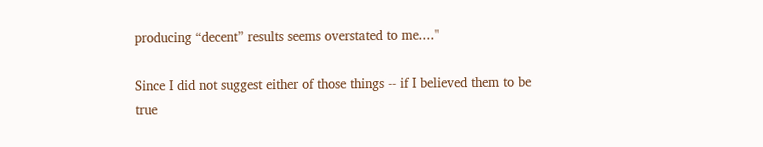producing “decent” results seems overstated to me...."

Since I did not suggest either of those things -- if I believed them to be true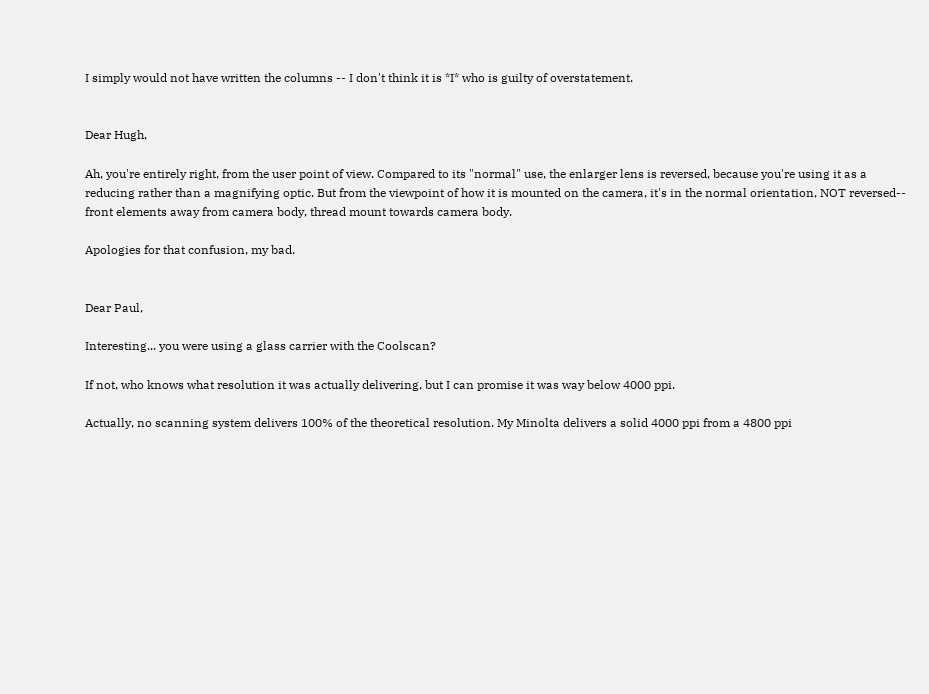I simply would not have written the columns -- I don't think it is *I* who is guilty of overstatement.


Dear Hugh,

Ah, you're entirely right, from the user point of view. Compared to its "normal" use, the enlarger lens is reversed, because you're using it as a reducing rather than a magnifying optic. But from the viewpoint of how it is mounted on the camera, it's in the normal orientation, NOT reversed-- front elements away from camera body, thread mount towards camera body.

Apologies for that confusion, my bad.


Dear Paul,

Interesting... you were using a glass carrier with the Coolscan?

If not, who knows what resolution it was actually delivering, but I can promise it was way below 4000 ppi.

Actually, no scanning system delivers 100% of the theoretical resolution. My Minolta delivers a solid 4000 ppi from a 4800 ppi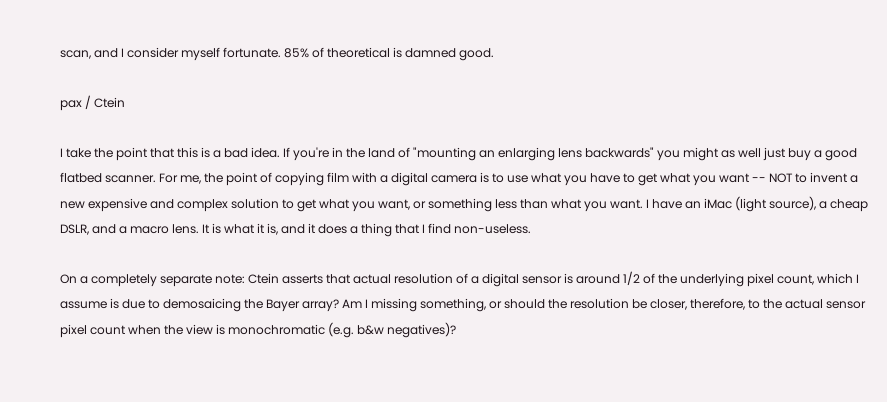scan, and I consider myself fortunate. 85% of theoretical is damned good.

pax / Ctein

I take the point that this is a bad idea. If you're in the land of "mounting an enlarging lens backwards" you might as well just buy a good flatbed scanner. For me, the point of copying film with a digital camera is to use what you have to get what you want -- NOT to invent a new expensive and complex solution to get what you want, or something less than what you want. I have an iMac (light source), a cheap DSLR, and a macro lens. It is what it is, and it does a thing that I find non-useless.

On a completely separate note: Ctein asserts that actual resolution of a digital sensor is around 1/2 of the underlying pixel count, which I assume is due to demosaicing the Bayer array? Am I missing something, or should the resolution be closer, therefore, to the actual sensor pixel count when the view is monochromatic (e.g. b&w negatives)?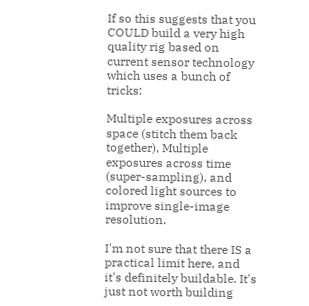If so this suggests that you COULD build a very high quality rig based on current sensor technology which uses a bunch of tricks:

Multiple exposures across space (stitch them back together), Multiple exposures across time (super-sampling), and colored light sources to improve single-image resolution.

I'm not sure that there IS a practical limit here, and it's definitely buildable. It's just not worth building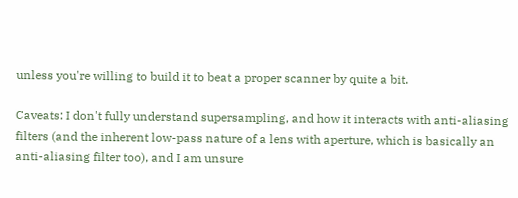unless you're willing to build it to beat a proper scanner by quite a bit.

Caveats: I don't fully understand supersampling, and how it interacts with anti-aliasing filters (and the inherent low-pass nature of a lens with aperture, which is basically an anti-aliasing filter too), and I am unsure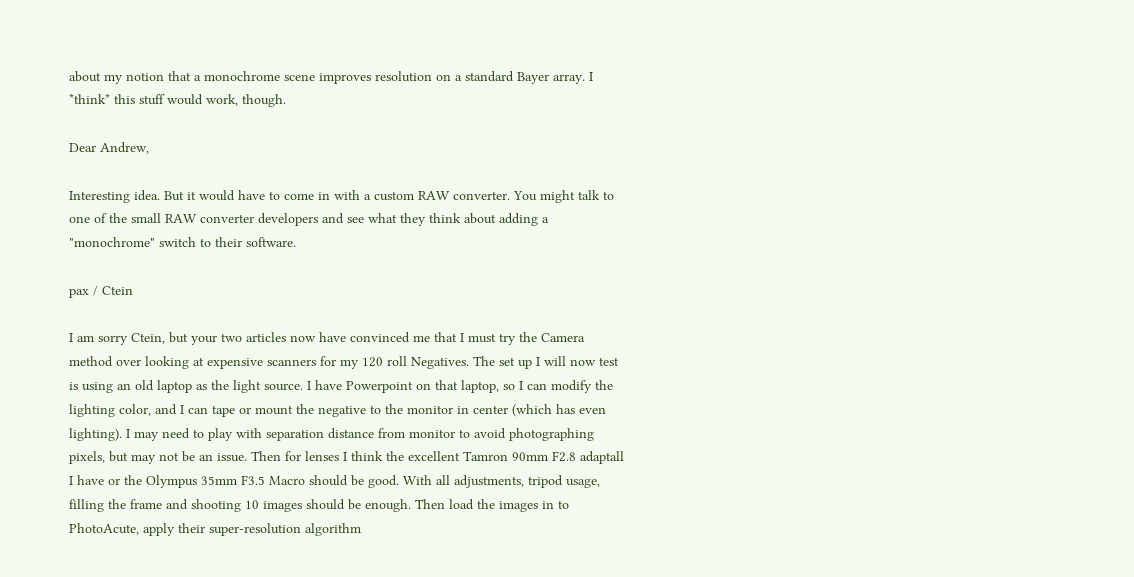about my notion that a monochrome scene improves resolution on a standard Bayer array. I *think* this stuff would work, though.

Dear Andrew,

Interesting idea. But it would have to come in with a custom RAW converter. You might talk to one of the small RAW converter developers and see what they think about adding a "monochrome" switch to their software.

pax / Ctein

I am sorry Ctein, but your two articles now have convinced me that I must try the Camera method over looking at expensive scanners for my 120 roll Negatives. The set up I will now test is using an old laptop as the light source. I have Powerpoint on that laptop, so I can modify the lighting color, and I can tape or mount the negative to the monitor in center (which has even lighting). I may need to play with separation distance from monitor to avoid photographing pixels, but may not be an issue. Then for lenses I think the excellent Tamron 90mm F2.8 adaptall I have or the Olympus 35mm F3.5 Macro should be good. With all adjustments, tripod usage, filling the frame and shooting 10 images should be enough. Then load the images in to PhotoAcute, apply their super-resolution algorithm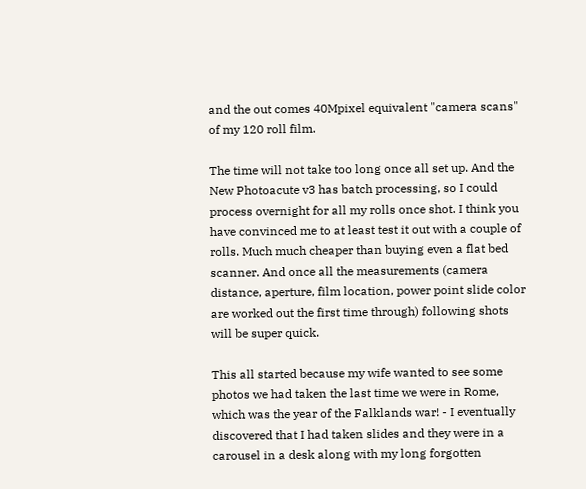and the out comes 40Mpixel equivalent "camera scans" of my 120 roll film.

The time will not take too long once all set up. And the New Photoacute v3 has batch processing, so I could process overnight for all my rolls once shot. I think you have convinced me to at least test it out with a couple of rolls. Much much cheaper than buying even a flat bed scanner. And once all the measurements (camera distance, aperture, film location, power point slide color are worked out the first time through) following shots will be super quick.

This all started because my wife wanted to see some photos we had taken the last time we were in Rome, which was the year of the Falklands war! - I eventually discovered that I had taken slides and they were in a carousel in a desk along with my long forgotten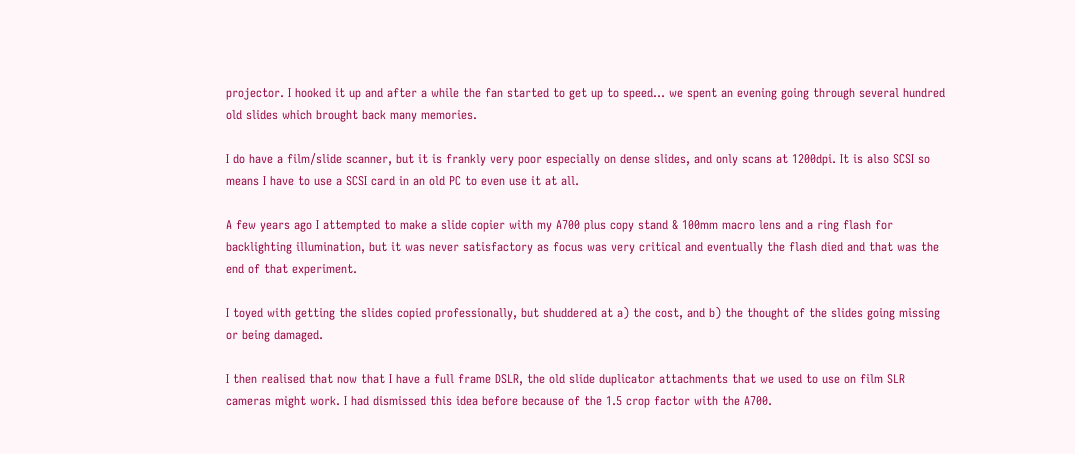projector. I hooked it up and after a while the fan started to get up to speed... we spent an evening going through several hundred old slides which brought back many memories.

I do have a film/slide scanner, but it is frankly very poor especially on dense slides, and only scans at 1200dpi. It is also SCSI so means I have to use a SCSI card in an old PC to even use it at all.

A few years ago I attempted to make a slide copier with my A700 plus copy stand & 100mm macro lens and a ring flash for backlighting illumination, but it was never satisfactory as focus was very critical and eventually the flash died and that was the end of that experiment.

I toyed with getting the slides copied professionally, but shuddered at a) the cost, and b) the thought of the slides going missing or being damaged.

I then realised that now that I have a full frame DSLR, the old slide duplicator attachments that we used to use on film SLR cameras might work. I had dismissed this idea before because of the 1.5 crop factor with the A700.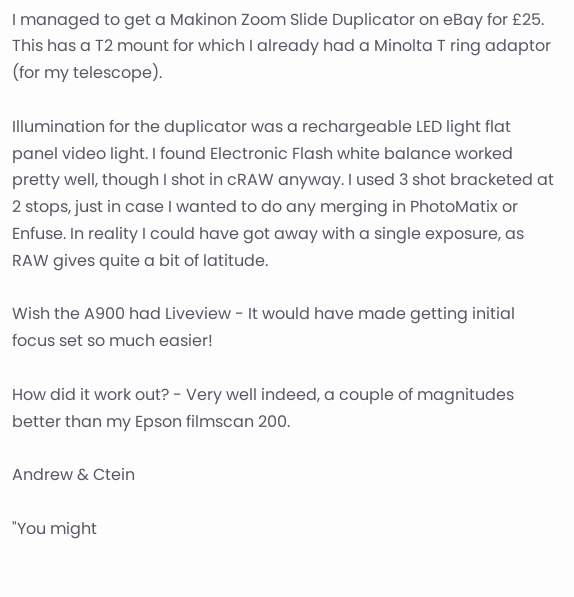I managed to get a Makinon Zoom Slide Duplicator on eBay for £25. This has a T2 mount for which I already had a Minolta T ring adaptor (for my telescope).

Illumination for the duplicator was a rechargeable LED light flat panel video light. I found Electronic Flash white balance worked pretty well, though I shot in cRAW anyway. I used 3 shot bracketed at 2 stops, just in case I wanted to do any merging in PhotoMatix or Enfuse. In reality I could have got away with a single exposure, as RAW gives quite a bit of latitude.

Wish the A900 had Liveview - It would have made getting initial focus set so much easier!

How did it work out? - Very well indeed, a couple of magnitudes better than my Epson filmscan 200.

Andrew & Ctein

"You might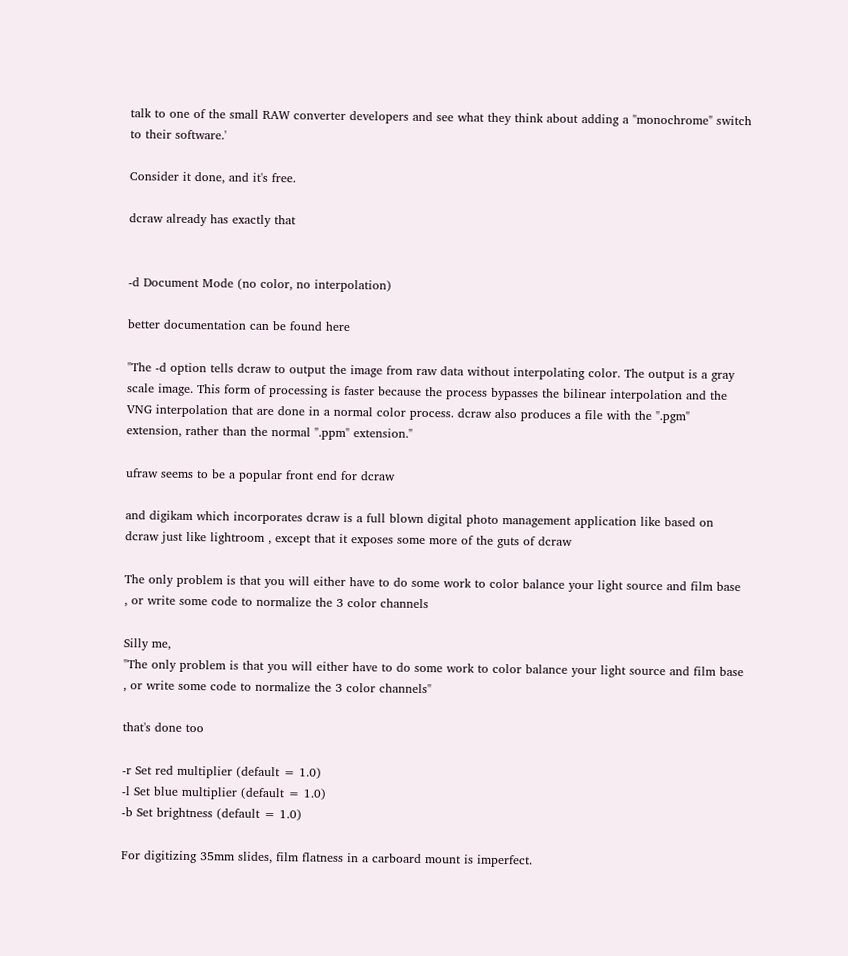talk to one of the small RAW converter developers and see what they think about adding a "monochrome" switch to their software.'

Consider it done, and it's free.

dcraw already has exactly that


-d Document Mode (no color, no interpolation)

better documentation can be found here

"The -d option tells dcraw to output the image from raw data without interpolating color. The output is a gray scale image. This form of processing is faster because the process bypasses the bilinear interpolation and the VNG interpolation that are done in a normal color process. dcraw also produces a file with the ".pgm" extension, rather than the normal ".ppm" extension."

ufraw seems to be a popular front end for dcraw

and digikam which incorporates dcraw is a full blown digital photo management application like based on dcraw just like lightroom , except that it exposes some more of the guts of dcraw

The only problem is that you will either have to do some work to color balance your light source and film base , or write some code to normalize the 3 color channels

Silly me,
"The only problem is that you will either have to do some work to color balance your light source and film base , or write some code to normalize the 3 color channels"

that's done too

-r Set red multiplier (default = 1.0)
-l Set blue multiplier (default = 1.0)
-b Set brightness (default = 1.0)

For digitizing 35mm slides, film flatness in a carboard mount is imperfect.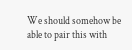We should somehow be able to pair this with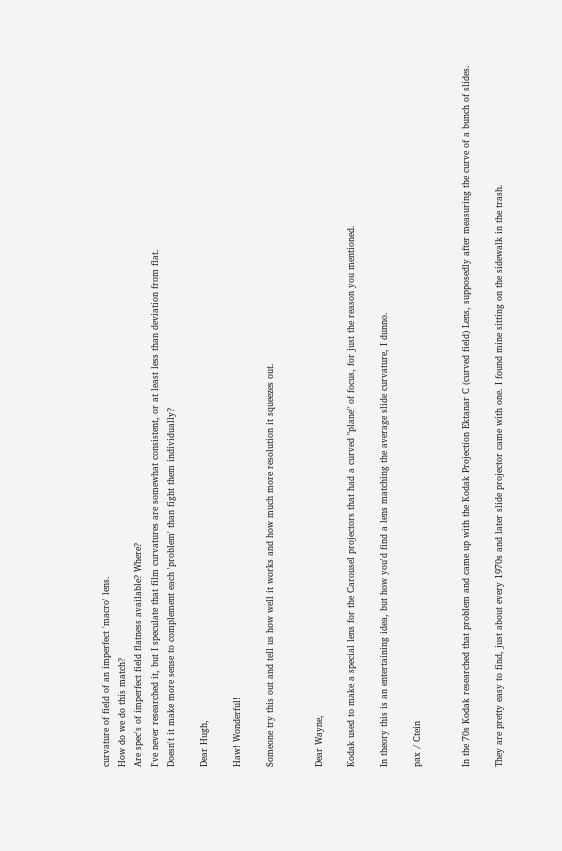curvature of field of an imperfect 'macro' lens.
How do we do this match?
Are spec's of imperfect field flatness available? Where?
I've never researched it, but I speculate that film curvatures are somewhat consistent, or at least less than deviation from flat.
Doesn't it make more sense to complement each 'problem' than fight them individually?

Dear Hugh,

Haw! Wonderful!

Someone try this out and tell us how well it works and how much more resolution it squeezes out.


Dear Wayne,

Kodak used to make a special lens for the Carousel projectors that had a curved "plane" of focus, for just the reason you mentioned.

In theory this is an entertaining idea, but how you'd find a lens matching the average slide curvature, I dunno.

pax / Ctein


In the 70s Kodak researched that problem and came up with the Kodak Projection Ektanar C (curved field) Lens, supposedly after measuring the curve of a bunch of slides.

They are pretty easy to find, just about every 1970s and later slide projector came with one. I found mine sitting on the sidewalk in the trash.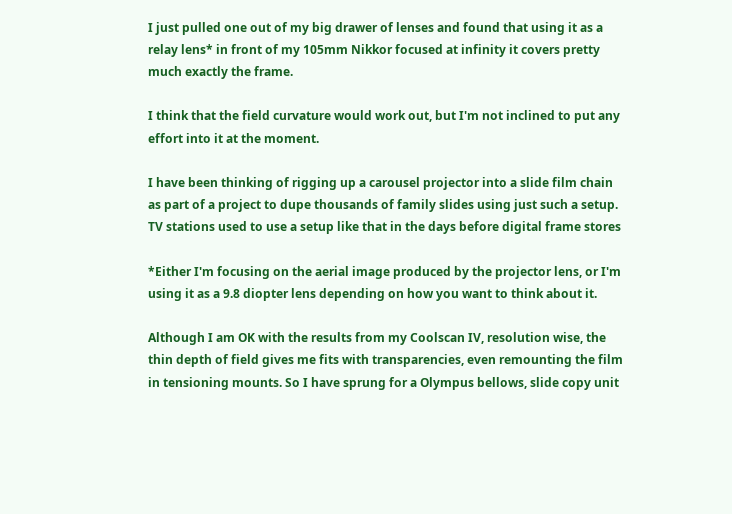I just pulled one out of my big drawer of lenses and found that using it as a relay lens* in front of my 105mm Nikkor focused at infinity it covers pretty much exactly the frame.

I think that the field curvature would work out, but I'm not inclined to put any effort into it at the moment.

I have been thinking of rigging up a carousel projector into a slide film chain as part of a project to dupe thousands of family slides using just such a setup. TV stations used to use a setup like that in the days before digital frame stores

*Either I'm focusing on the aerial image produced by the projector lens, or I'm using it as a 9.8 diopter lens depending on how you want to think about it.

Although I am OK with the results from my Coolscan IV, resolution wise, the thin depth of field gives me fits with transparencies, even remounting the film in tensioning mounts. So I have sprung for a Olympus bellows, slide copy unit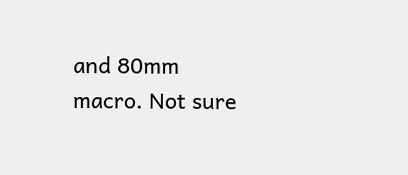and 80mm macro. Not sure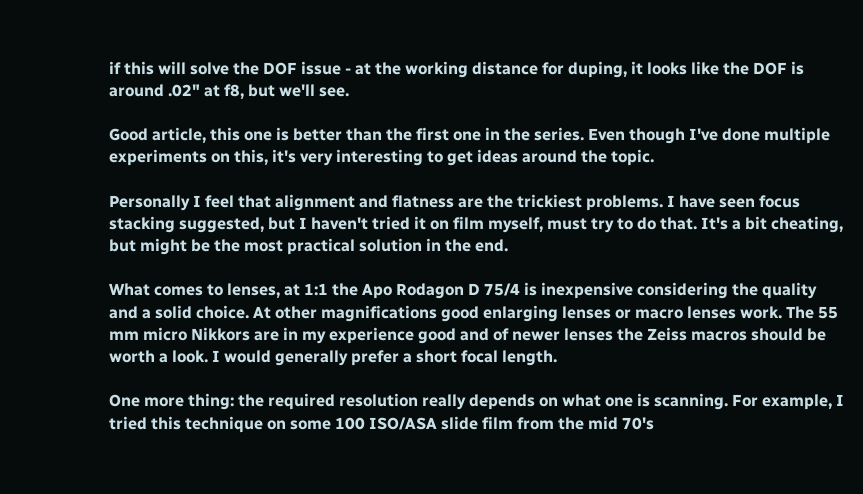if this will solve the DOF issue - at the working distance for duping, it looks like the DOF is around .02" at f8, but we'll see.

Good article, this one is better than the first one in the series. Even though I've done multiple experiments on this, it's very interesting to get ideas around the topic.

Personally I feel that alignment and flatness are the trickiest problems. I have seen focus stacking suggested, but I haven't tried it on film myself, must try to do that. It's a bit cheating, but might be the most practical solution in the end.

What comes to lenses, at 1:1 the Apo Rodagon D 75/4 is inexpensive considering the quality and a solid choice. At other magnifications good enlarging lenses or macro lenses work. The 55 mm micro Nikkors are in my experience good and of newer lenses the Zeiss macros should be worth a look. I would generally prefer a short focal length.

One more thing: the required resolution really depends on what one is scanning. For example, I tried this technique on some 100 ISO/ASA slide film from the mid 70's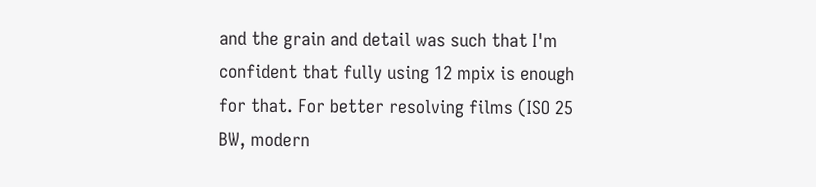and the grain and detail was such that I'm confident that fully using 12 mpix is enough for that. For better resolving films (ISO 25 BW, modern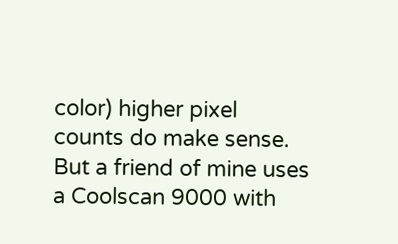color) higher pixel counts do make sense. But a friend of mine uses a Coolscan 9000 with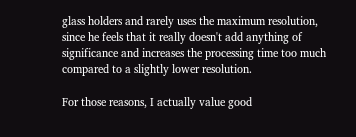glass holders and rarely uses the maximum resolution, since he feels that it really doesn't add anything of significance and increases the processing time too much compared to a slightly lower resolution.

For those reasons, I actually value good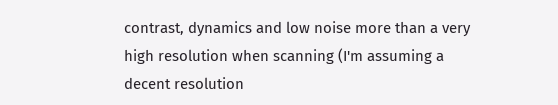contrast, dynamics and low noise more than a very high resolution when scanning (I'm assuming a decent resolution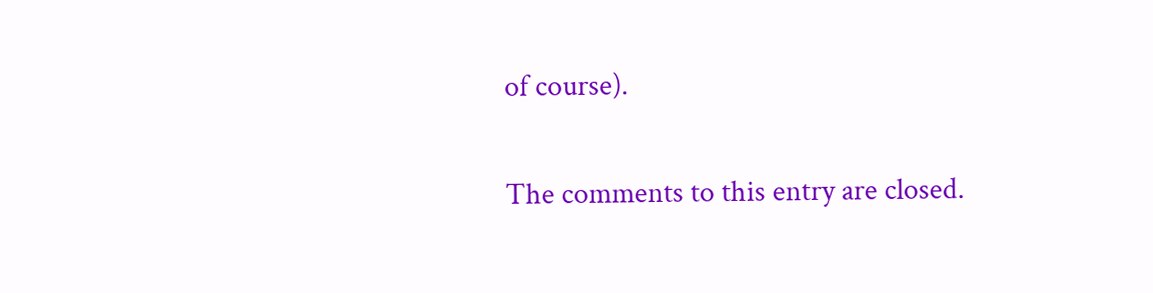of course).

The comments to this entry are closed.